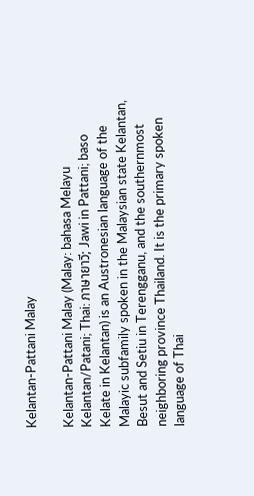Kelantan-Pattani Malay

Kelantan-Pattani Malay (Malay: bahasa Melayu Kelantan/Patani; Thai: ภาษายาวี; Jawi in Pattani; baso Kelate in Kelantan) is an Austronesian language of the Malayic subfamily spoken in the Malaysian state Kelantan, Besut and Setiu in Terengganu, and the southernmost neighboring province Thailand. It is the primary spoken language of Thai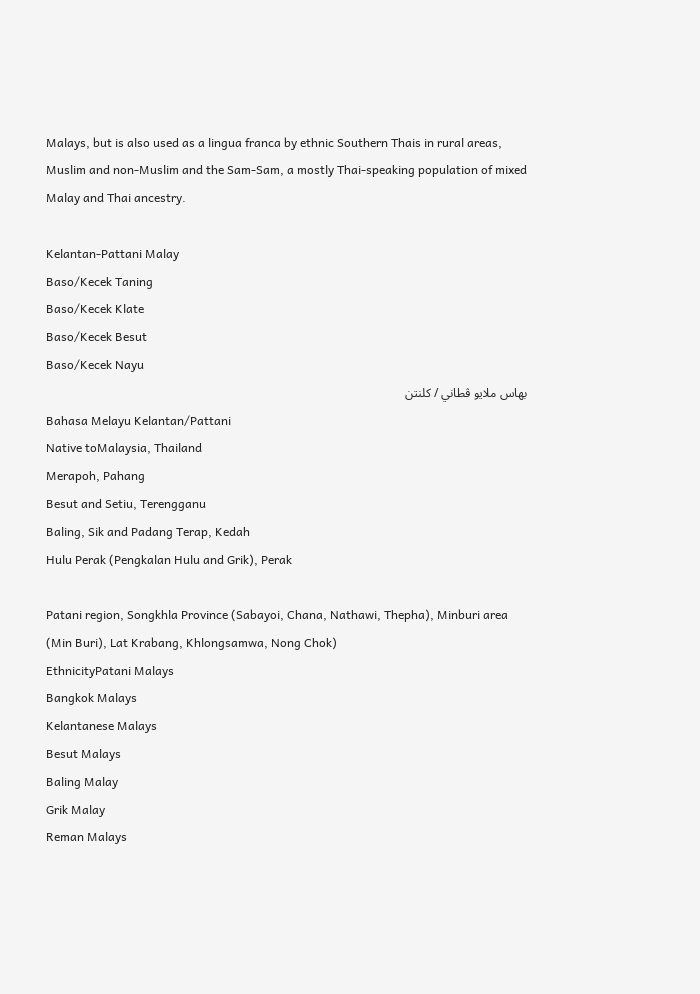Malays, but is also used as a lingua franca by ethnic Southern Thais in rural areas, Muslim and non-Muslim and the Sam-Sam, a mostly Thai-speaking population of mixed Malay and Thai ancestry.

Kelantan-Pattani Malay
Baso/Kecek Taning
Baso/Kecek Klate
Baso/Kecek Besut
Baso/Kecek Nayu
بهاس ملايو ڤطاني / كلنتن
Bahasa Melayu Kelantan/Pattani
Native toMalaysia, Thailand
Merapoh, Pahang
Besut and Setiu, Terengganu
Baling, Sik and Padang Terap, Kedah
Hulu Perak (Pengkalan Hulu and Grik), Perak

Patani region, Songkhla Province (Sabayoi, Chana, Nathawi, Thepha), Minburi area (Min Buri), Lat Krabang, Khlongsamwa, Nong Chok)
EthnicityPatani Malays
Bangkok Malays
Kelantanese Malays
Besut Malays
Baling Malay
Grik Malay
Reman Malays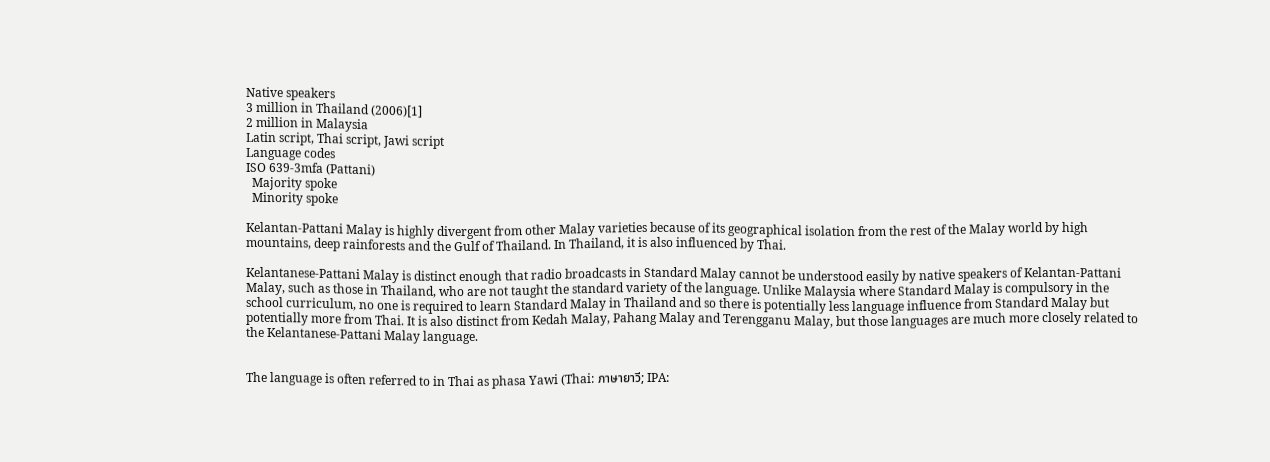Native speakers
3 million in Thailand (2006)[1]
2 million in Malaysia
Latin script, Thai script, Jawi script
Language codes
ISO 639-3mfa (Pattani)
  Majority spoke
  Minority spoke

Kelantan-Pattani Malay is highly divergent from other Malay varieties because of its geographical isolation from the rest of the Malay world by high mountains, deep rainforests and the Gulf of Thailand. In Thailand, it is also influenced by Thai.

Kelantanese-Pattani Malay is distinct enough that radio broadcasts in Standard Malay cannot be understood easily by native speakers of Kelantan-Pattani Malay, such as those in Thailand, who are not taught the standard variety of the language. Unlike Malaysia where Standard Malay is compulsory in the school curriculum, no one is required to learn Standard Malay in Thailand and so there is potentially less language influence from Standard Malay but potentially more from Thai. It is also distinct from Kedah Malay, Pahang Malay and Terengganu Malay, but those languages are much more closely related to the Kelantanese-Pattani Malay language.


The language is often referred to in Thai as phasa Yawi (Thai: ภาษายาวี; IPA: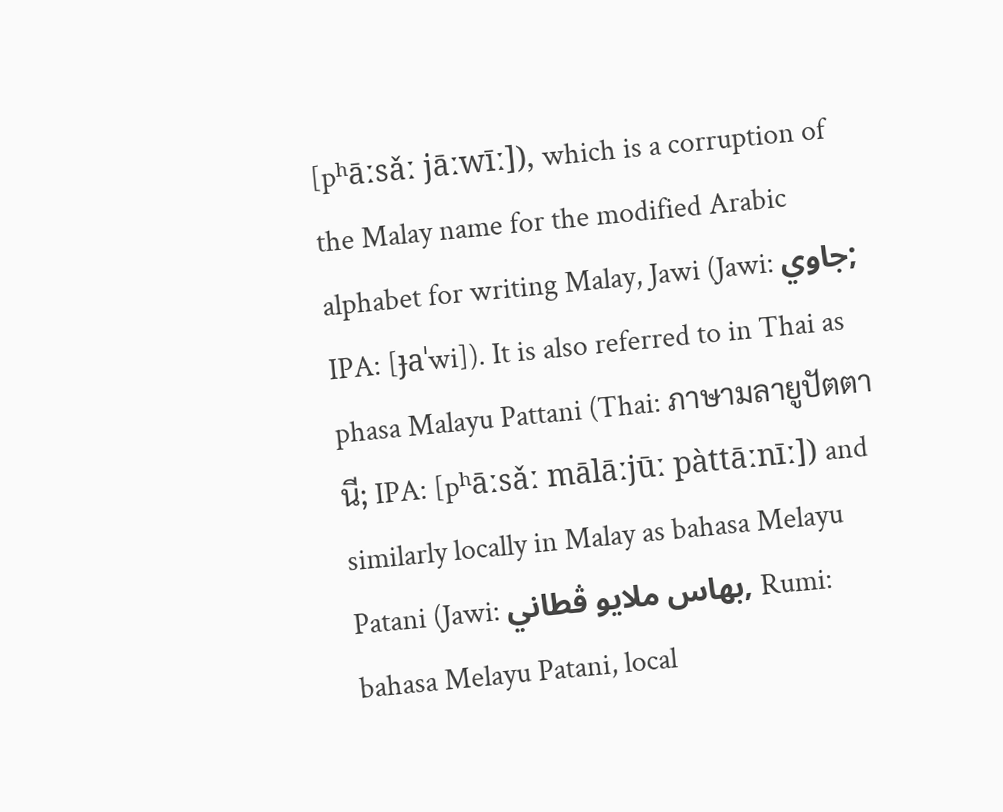[pʰāːsǎː jāːwīː]), which is a corruption of the Malay name for the modified Arabic alphabet for writing Malay, Jawi (Jawi: جاوي; IPA: [ɟaˈwi]). It is also referred to in Thai as phasa Malayu Pattani (Thai: ภาษามลายูปัตตานี; IPA: [pʰāːsǎː mālāːjūː pàttāːnīː]) and similarly locally in Malay as bahasa Melayu Patani (Jawi: بهاس ملايو ڤطاني, Rumi: bahasa Melayu Patani, local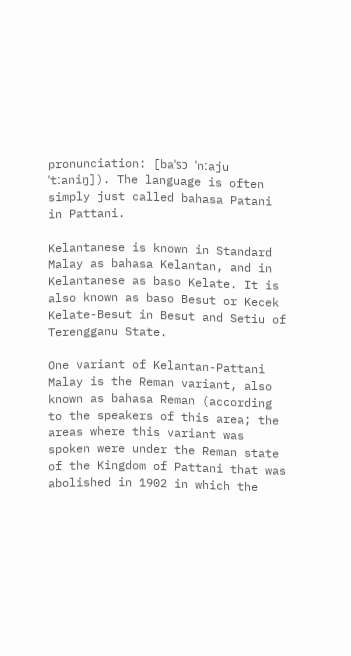pronunciation: [baˈsɔ ˈnːaju ˈtːaniŋ]). The language is often simply just called bahasa Patani in Pattani.

Kelantanese is known in Standard Malay as bahasa Kelantan, and in Kelantanese as baso Kelate. It is also known as baso Besut or Kecek Kelate-Besut in Besut and Setiu of Terengganu State.

One variant of Kelantan-Pattani Malay is the Reman variant, also known as bahasa Reman (according to the speakers of this area; the areas where this variant was spoken were under the Reman state of the Kingdom of Pattani that was abolished in 1902 in which the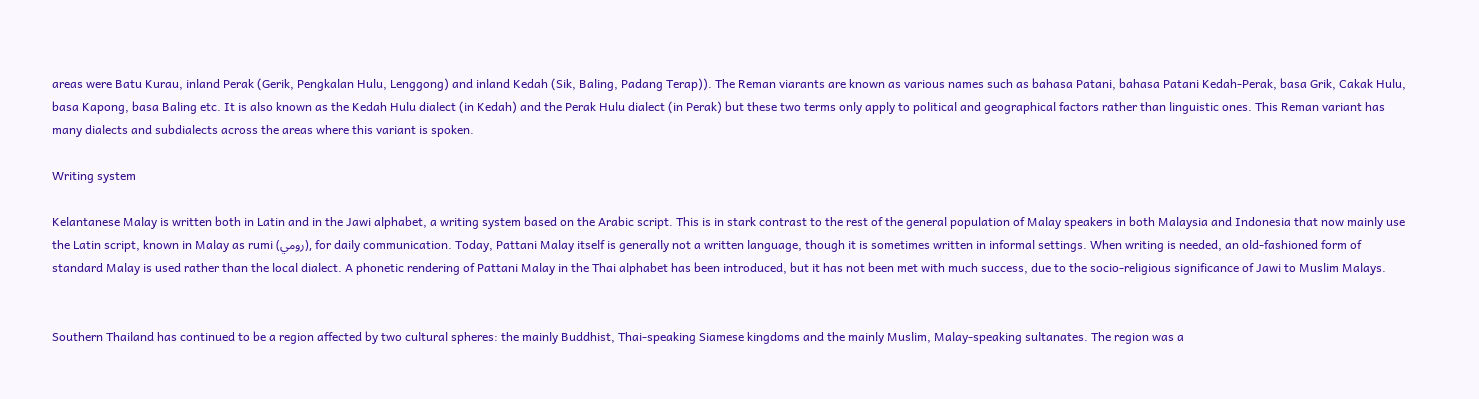areas were Batu Kurau, inland Perak (Gerik, Pengkalan Hulu, Lenggong) and inland Kedah (Sik, Baling, Padang Terap)). The Reman viarants are known as various names such as bahasa Patani, bahasa Patani Kedah-Perak, basa Grik, Cakak Hulu, basa Kapong, basa Baling etc. It is also known as the Kedah Hulu dialect (in Kedah) and the Perak Hulu dialect (in Perak) but these two terms only apply to political and geographical factors rather than linguistic ones. This Reman variant has many dialects and subdialects across the areas where this variant is spoken.

Writing system

Kelantanese Malay is written both in Latin and in the Jawi alphabet, a writing system based on the Arabic script. This is in stark contrast to the rest of the general population of Malay speakers in both Malaysia and Indonesia that now mainly use the Latin script, known in Malay as rumi (رومي), for daily communication. Today, Pattani Malay itself is generally not a written language, though it is sometimes written in informal settings. When writing is needed, an old-fashioned form of standard Malay is used rather than the local dialect. A phonetic rendering of Pattani Malay in the Thai alphabet has been introduced, but it has not been met with much success, due to the socio-religious significance of Jawi to Muslim Malays.


Southern Thailand has continued to be a region affected by two cultural spheres: the mainly Buddhist, Thai-speaking Siamese kingdoms and the mainly Muslim, Malay-speaking sultanates. The region was a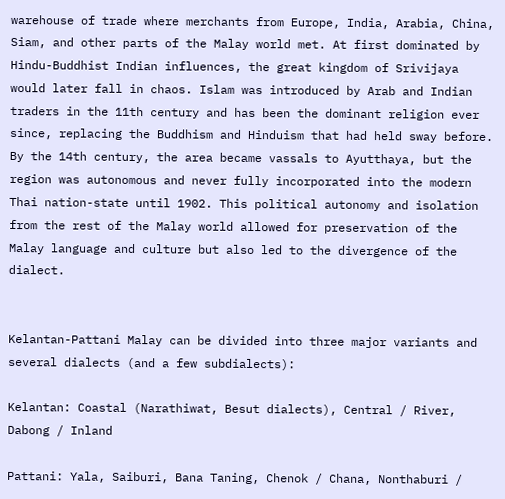warehouse of trade where merchants from Europe, India, Arabia, China, Siam, and other parts of the Malay world met. At first dominated by Hindu-Buddhist Indian influences, the great kingdom of Srivijaya would later fall in chaos. Islam was introduced by Arab and Indian traders in the 11th century and has been the dominant religion ever since, replacing the Buddhism and Hinduism that had held sway before. By the 14th century, the area became vassals to Ayutthaya, but the region was autonomous and never fully incorporated into the modern Thai nation-state until 1902. This political autonomy and isolation from the rest of the Malay world allowed for preservation of the Malay language and culture but also led to the divergence of the dialect.


Kelantan-Pattani Malay can be divided into three major variants and several dialects (and a few subdialects):

Kelantan: Coastal (Narathiwat, Besut dialects), Central / River, Dabong / Inland

Pattani: Yala, Saiburi, Bana Taning, Chenok / Chana, Nonthaburi /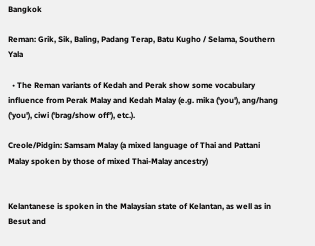Bangkok

Reman: Grik, Sik, Baling, Padang Terap, Batu Kugho / Selama, Southern Yala

  • The Reman variants of Kedah and Perak show some vocabulary influence from Perak Malay and Kedah Malay (e.g. mika ('you'), ang/hang ('you'), ciwi ('brag/show off'), etc.).

Creole/Pidgin: Samsam Malay (a mixed language of Thai and Pattani Malay spoken by those of mixed Thai-Malay ancestry)


Kelantanese is spoken in the Malaysian state of Kelantan, as well as in Besut and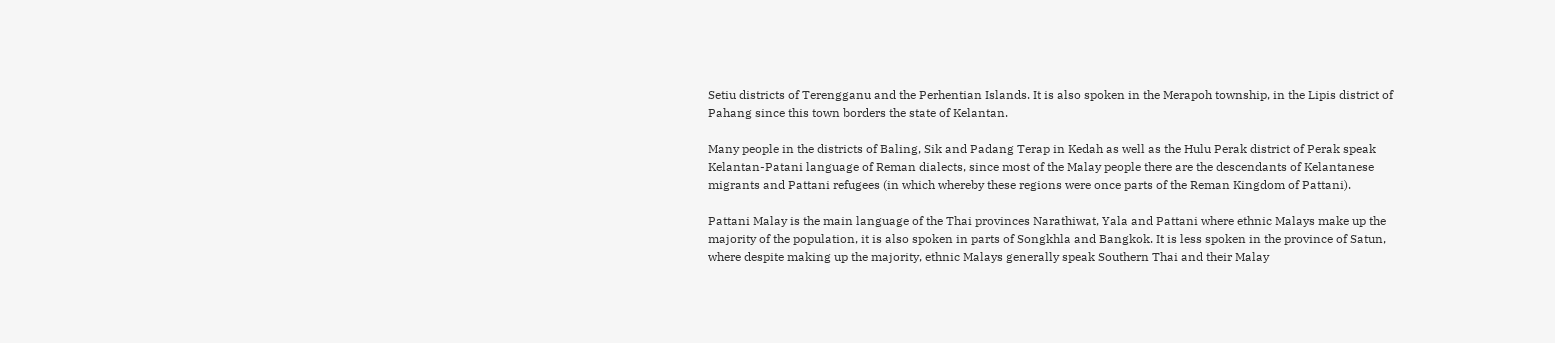Setiu districts of Terengganu and the Perhentian Islands. It is also spoken in the Merapoh township, in the Lipis district of Pahang since this town borders the state of Kelantan.

Many people in the districts of Baling, Sik and Padang Terap in Kedah as well as the Hulu Perak district of Perak speak Kelantan-Patani language of Reman dialects, since most of the Malay people there are the descendants of Kelantanese migrants and Pattani refugees (in which whereby these regions were once parts of the Reman Kingdom of Pattani).

Pattani Malay is the main language of the Thai provinces Narathiwat, Yala and Pattani where ethnic Malays make up the majority of the population, it is also spoken in parts of Songkhla and Bangkok. It is less spoken in the province of Satun, where despite making up the majority, ethnic Malays generally speak Southern Thai and their Malay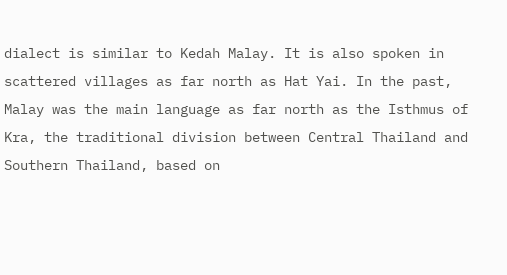dialect is similar to Kedah Malay. It is also spoken in scattered villages as far north as Hat Yai. In the past, Malay was the main language as far north as the Isthmus of Kra, the traditional division between Central Thailand and Southern Thailand, based on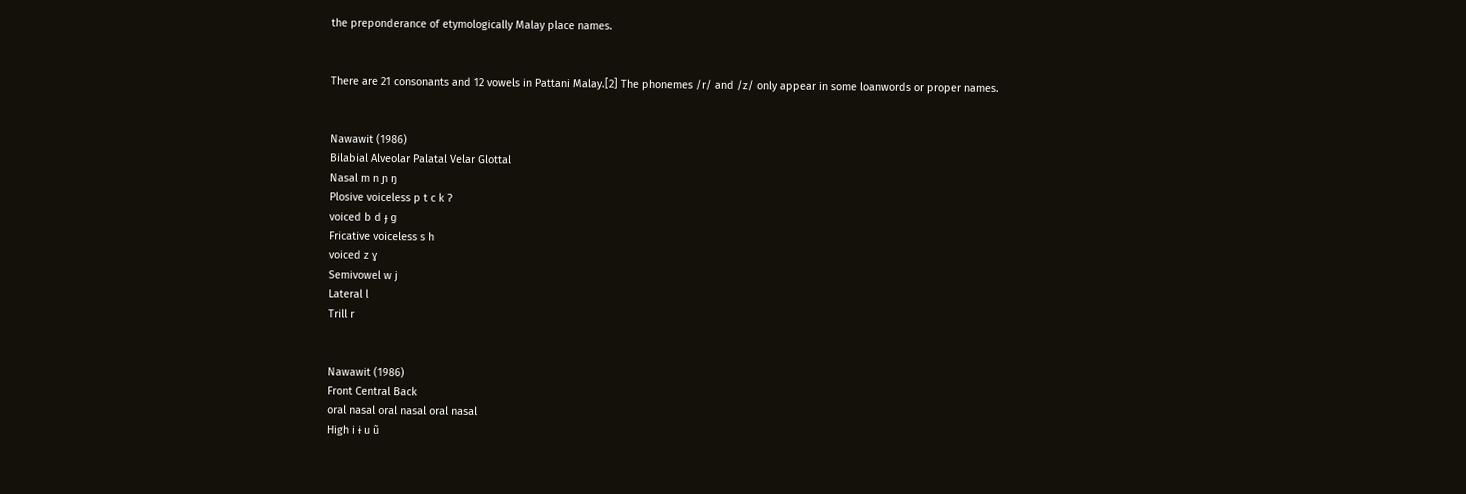the preponderance of etymologically Malay place names.


There are 21 consonants and 12 vowels in Pattani Malay.[2] The phonemes /r/ and /z/ only appear in some loanwords or proper names.


Nawawit (1986)
Bilabial Alveolar Palatal Velar Glottal
Nasal m n ɲ ŋ
Plosive voiceless p t c k ʔ
voiced b d ɟ ɡ
Fricative voiceless s h
voiced z ɣ
Semivowel w j
Lateral l
Trill r


Nawawit (1986)
Front Central Back
oral nasal oral nasal oral nasal
High i ɨ u ũ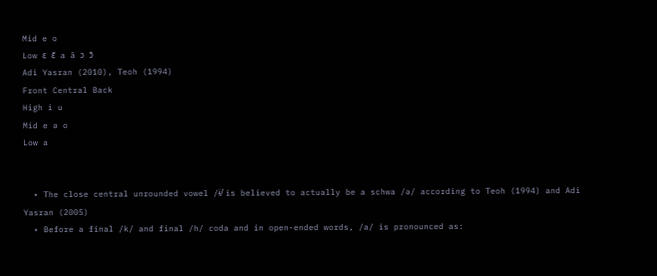Mid e o
Low ɛ ɛ̃ a ã ɔ ɔ̃
Adi Yasran (2010), Teoh (1994)
Front Central Back
High i u
Mid e ə o
Low a


  • The close central unrounded vowel /ɨ/ is believed to actually be a schwa /ə/ according to Teoh (1994) and Adi Yasran (2005)
  • Before a final /k/ and final /h/ coda and in open-ended words, /a/ is pronounced as: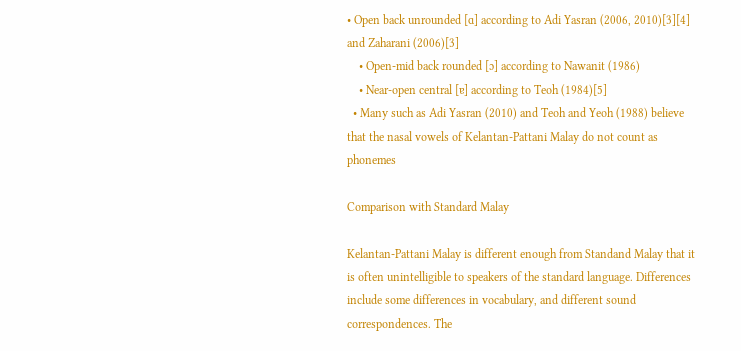• Open back unrounded [ɑ] according to Adi Yasran (2006, 2010)[3][4] and Zaharani (2006)[3]
    • Open-mid back rounded [ɔ] according to Nawanit (1986)
    • Near-open central [ɐ] according to Teoh (1984)[5]
  • Many such as Adi Yasran (2010) and Teoh and Yeoh (1988) believe that the nasal vowels of Kelantan-Pattani Malay do not count as phonemes

Comparison with Standard Malay

Kelantan-Pattani Malay is different enough from Standand Malay that it is often unintelligible to speakers of the standard language. Differences include some differences in vocabulary, and different sound correspondences. The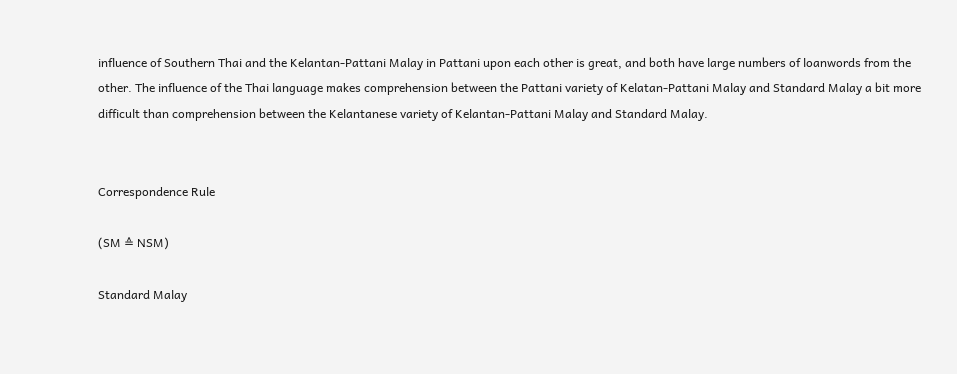influence of Southern Thai and the Kelantan-Pattani Malay in Pattani upon each other is great, and both have large numbers of loanwords from the other. The influence of the Thai language makes comprehension between the Pattani variety of Kelatan-Pattani Malay and Standard Malay a bit more difficult than comprehension between the Kelantanese variety of Kelantan-Pattani Malay and Standard Malay.


Correspondence Rule

(SM ≙ NSM)

Standard Malay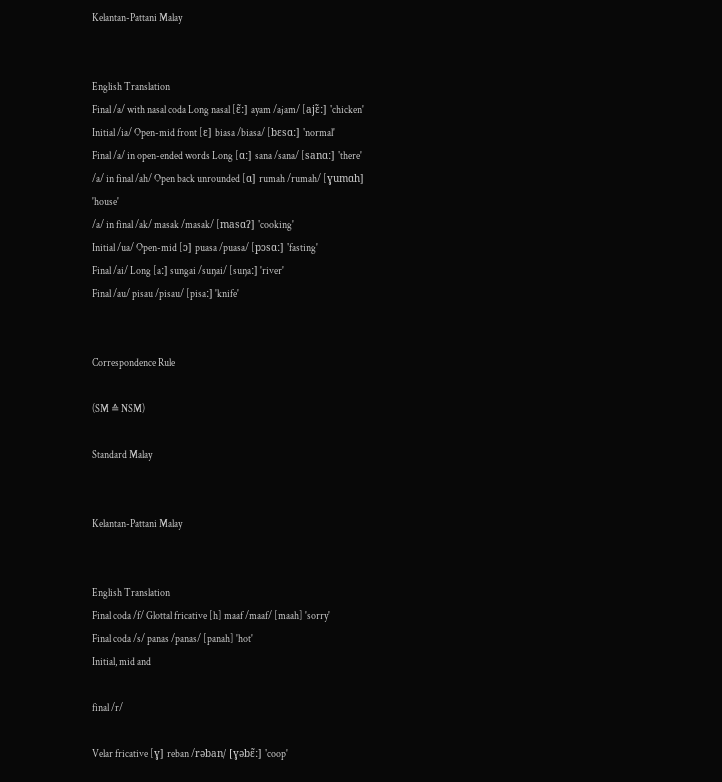Kelantan-Pattani Malay


English Translation
Final /a/ with nasal coda Long nasal [ɛ̃ː] ayam /ajam/ [ajɛ̃ː] 'chicken'
Initial /ia/ Open-mid front [ɛ] biasa /biasa/ [bɛsɑː] 'normal'
Final /a/ in open-ended words Long [ɑː] sana /sana/ [sanɑː] 'there'
/a/ in final /ah/ Open back unrounded [ɑ] rumah /rumah/ [ɣumɑh] 'house'
/a/ in final /ak/ masak /masak/ [masɑʔ] 'cooking'
Initial /ua/ Open-mid [ɔ] puasa /puasa/ [pɔsɑː] 'fasting'
Final /ai/ Long [aː] sungai /suŋai/ [suŋaː] 'river'
Final /au/ pisau /pisau/ [pisaː] 'knife'


Correspondence Rule

(SM ≙ NSM)

Standard Malay


Kelantan-Pattani Malay


English Translation
Final coda /f/ Glottal fricative [h] maaf /maaf/ [maah] 'sorry'
Final coda /s/ panas /panas/ [panah] 'hot'
Initial, mid and

final /r/

Velar fricative [ɣ] reban /rəban/ [ɣəbɛ̃ː] 'coop'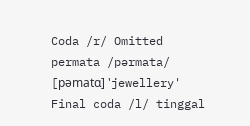Coda /r/ Omitted permata /pərmata/ [pəmatɑ] 'jewellery'
Final coda /l/ tinggal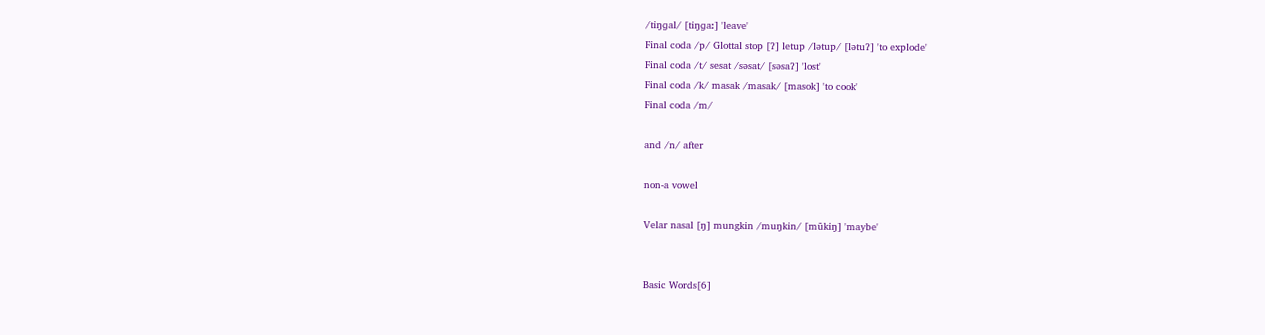/tiŋɡal/ [tiŋɡaː] 'leave'
Final coda /p/ Glottal stop [ʔ] letup /lətup/ [lətuʔ] 'to explode'
Final coda /t/ sesat /səsat/ [səsaʔ] 'lost'
Final coda /k/ masak /masak/ [masok] 'to cook'
Final coda /m/

and /n/ after

non-a vowel

Velar nasal [ŋ] mungkin /muŋkin/ [mũkiŋ] 'maybe'


Basic Words[6]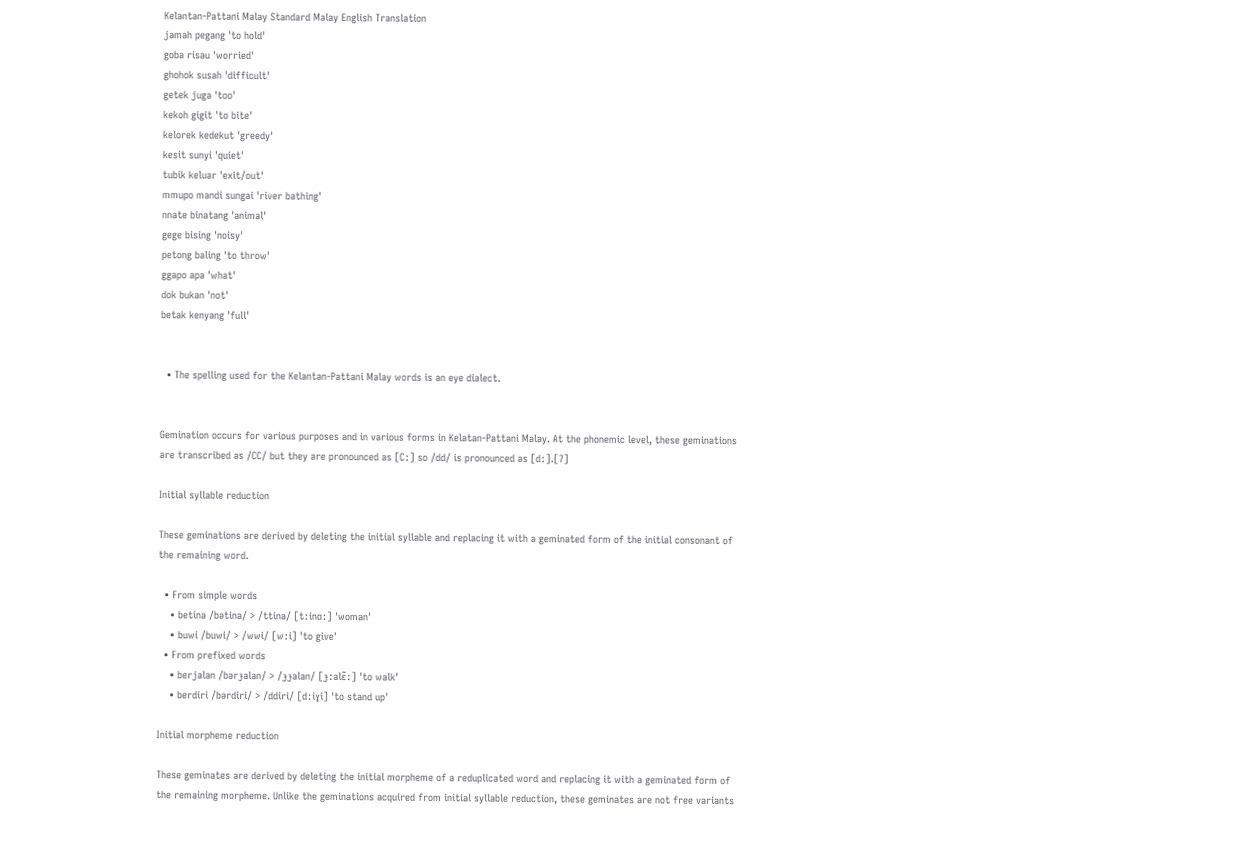Kelantan-Pattani Malay Standard Malay English Translation
jamah pegang 'to hold'
goba risau 'worried'
ghohok susah 'difficult'
getek juga 'too'
kekoh gigit 'to bite'
kelorek kedekut 'greedy'
kesit sunyi 'quiet'
tubik keluar 'exit/out'
mmupo mandi sungai 'river bathing'
nnate binatang 'animal'
gege bising 'noisy'
petong baling 'to throw'
ggapo apa 'what'
dok bukan 'not'
betak kenyang 'full'


  • The spelling used for the Kelantan-Pattani Malay words is an eye dialect.


Gemination occurs for various purposes and in various forms in Kelatan-Pattani Malay. At the phonemic level, these geminations are transcribed as /CC/ but they are pronounced as [Cː] so /dd/ is pronounced as [dː].[7]

Initial syllable reduction

These geminations are derived by deleting the initial syllable and replacing it with a geminated form of the initial consonant of the remaining word.

  • From simple words
    • betina /bətina/ > /ttina/ [tːinɑː] 'woman'
    • buwi /buwi/ > /wwi/ [wːi] 'to give'
  • From prefixed words
    • berjalan /bərɟalan/ > /ɟɟalan/ [ɟːalɛ̃ː] 'to walk'
    • berdiri /bərdiri/ > /ddiri/ [dːiɣi] 'to stand up'

Initial morpheme reduction

These geminates are derived by deleting the initial morpheme of a reduplicated word and replacing it with a geminated form of the remaining morpheme. Unlike the geminations acquired from initial syllable reduction, these geminates are not free variants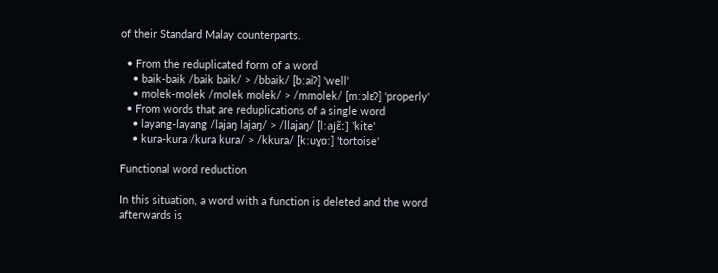of their Standard Malay counterparts.

  • From the reduplicated form of a word
    • baik-baik /baik baik/ > /bbaik/ [bːaiʔ] 'well'
    • molek-molek /molek molek/ > /mmolek/ [mːɔlɛʔ] 'properly'
  • From words that are reduplications of a single word
    • layang-layang /lajaŋ lajaŋ/ > /llajaŋ/ [lːajɛ̃ː] 'kite'
    • kura-kura /kura kura/ > /kkura/ [kːuɣɑː] 'tortoise'

Functional word reduction

In this situation, a word with a function is deleted and the word afterwards is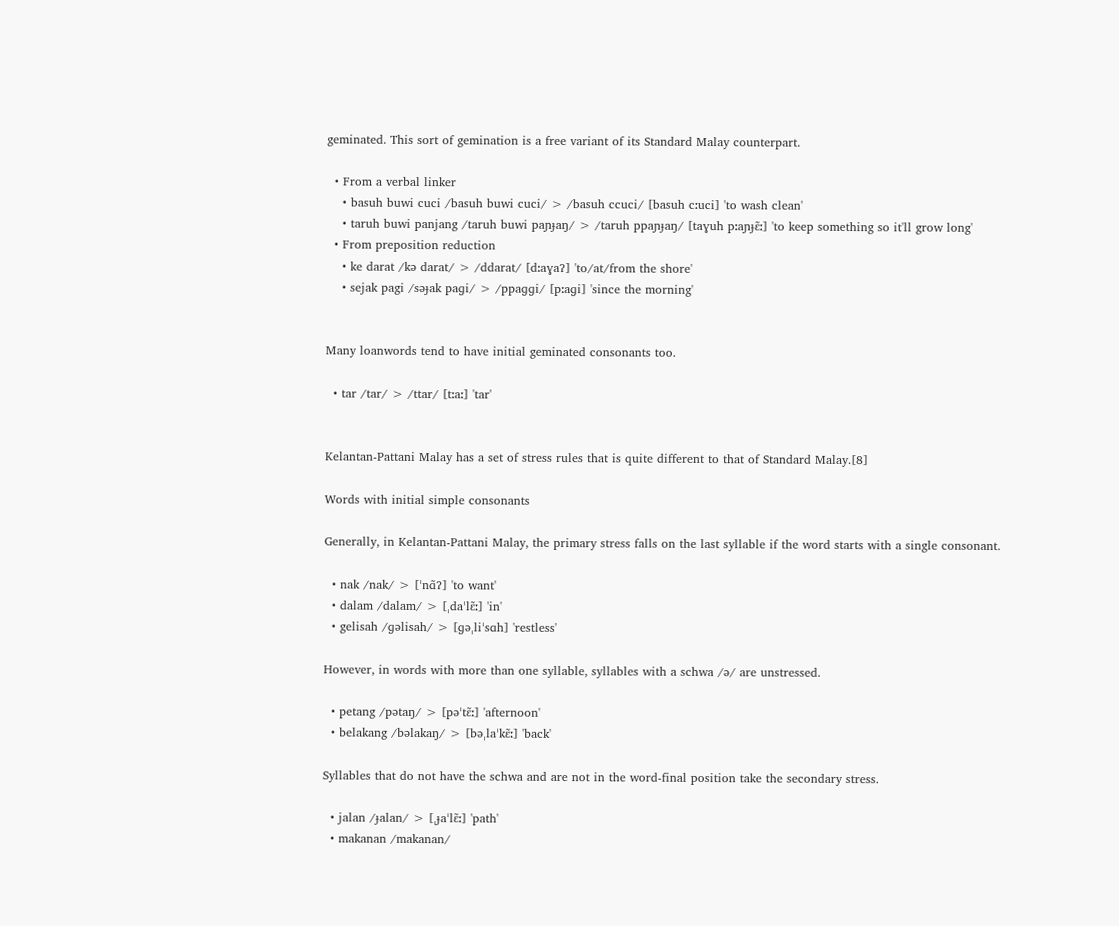geminated. This sort of gemination is a free variant of its Standard Malay counterpart.

  • From a verbal linker
    • basuh buwi cuci /basuh buwi cuci/ > /basuh ccuci/ [basuh cːuci] 'to wash clean'
    • taruh buwi panjang /taruh buwi paɲɟaŋ/ > /taruh ppaɲɟaŋ/ [taɣuh pːaɲɟɛ̃ː] 'to keep something so it'll grow long'
  • From preposition reduction
    • ke darat /kə darat/ > /ddarat/ [dːaɣaʔ] 'to/at/from the shore'
    • sejak pagi /səɟak paɡi/ > /ppaɡɡi/ [pːaɡi] 'since the morning'


Many loanwords tend to have initial geminated consonants too.

  • tar /tar/ > /ttar/ [tːaː] 'tar'


Kelantan-Pattani Malay has a set of stress rules that is quite different to that of Standard Malay.[8]

Words with initial simple consonants

Generally, in Kelantan-Pattani Malay, the primary stress falls on the last syllable if the word starts with a single consonant.

  • nak /nak/ > [ˈnɑ̃ʔ] 'to want'
  • dalam /dalam/ > [ˌdaˈlɛ̃ː] 'in'
  • gelisah /ɡəlisah/ > [ɡəˌliˈsɑh] 'restless'

However, in words with more than one syllable, syllables with a schwa /ə/ are unstressed.

  • petang /pətaŋ/ > [pəˈtɛ̃ː] 'afternoon'
  • belakang /bəlakaŋ/ > [bəˌlaˈkɛ̃ː] 'back'

Syllables that do not have the schwa and are not in the word-final position take the secondary stress.

  • jalan /ɟalan/ > [ˌɟaˈlɛ̃ː] 'path'
  • makanan /makanan/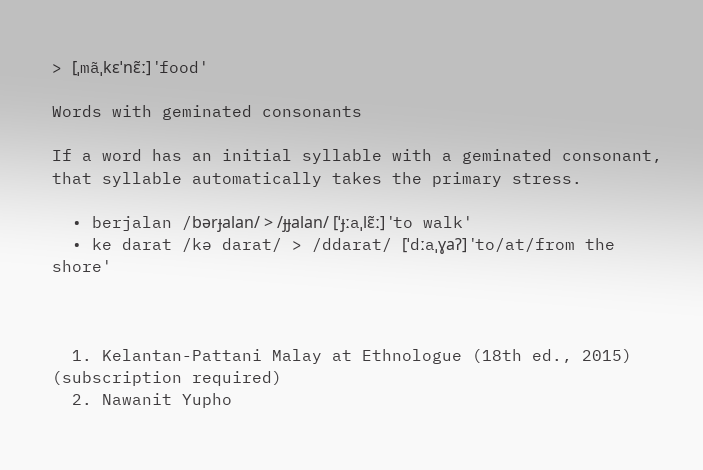> [ˌmãˌkɛˈnɛ̃ː] 'food'

Words with geminated consonants

If a word has an initial syllable with a geminated consonant, that syllable automatically takes the primary stress.

  • berjalan /bərɟalan/ > /ɟɟalan/ [ˈɟːaˌlɛ̃ː] 'to walk'
  • ke darat /kə darat/ > /ddarat/ [ˈdːaˌɣaʔ] 'to/at/from the shore'



  1. Kelantan-Pattani Malay at Ethnologue (18th ed., 2015) (subscription required)
  2. Nawanit Yupho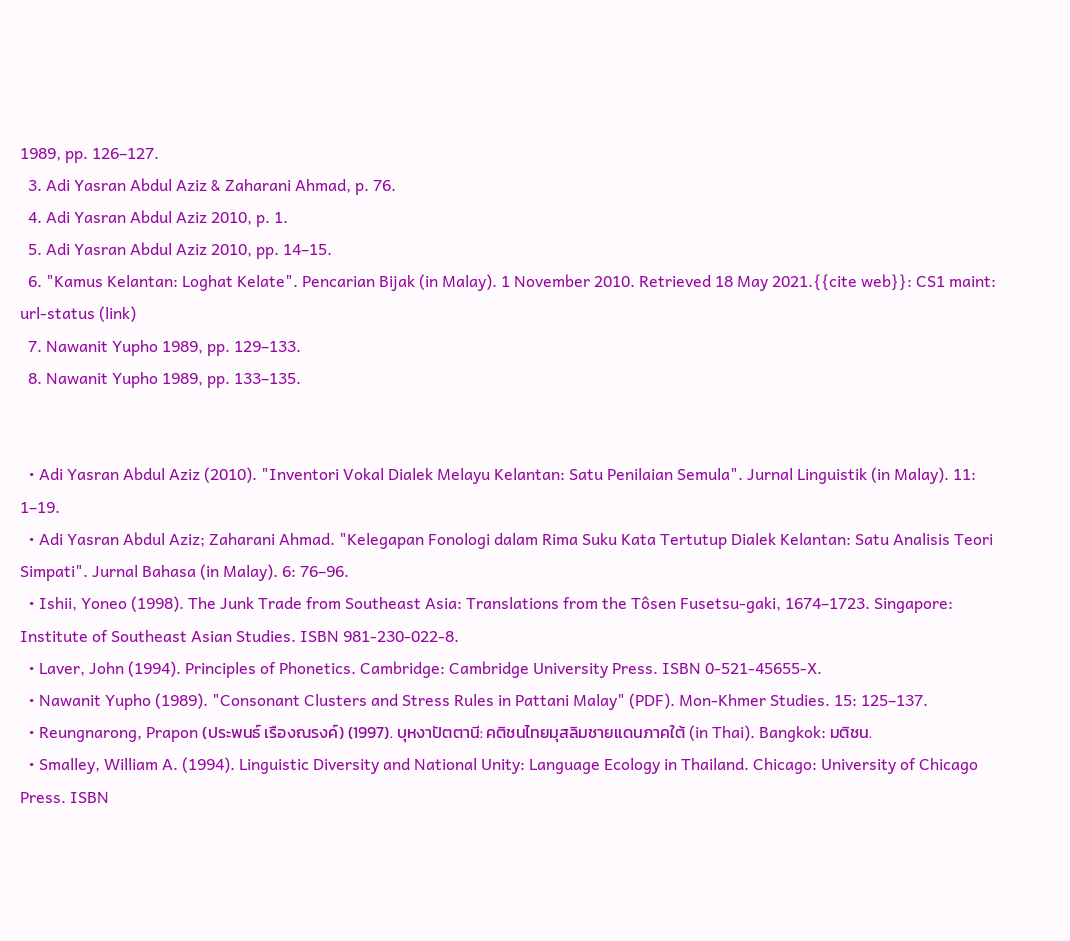1989, pp. 126–127.
  3. Adi Yasran Abdul Aziz & Zaharani Ahmad, p. 76.
  4. Adi Yasran Abdul Aziz 2010, p. 1.
  5. Adi Yasran Abdul Aziz 2010, pp. 14–15.
  6. "Kamus Kelantan: Loghat Kelate". Pencarian Bijak (in Malay). 1 November 2010. Retrieved 18 May 2021.{{cite web}}: CS1 maint: url-status (link)
  7. Nawanit Yupho 1989, pp. 129–133.
  8. Nawanit Yupho 1989, pp. 133–135.


  • Adi Yasran Abdul Aziz (2010). "Inventori Vokal Dialek Melayu Kelantan: Satu Penilaian Semula". Jurnal Linguistik (in Malay). 11: 1–19.
  • Adi Yasran Abdul Aziz; Zaharani Ahmad. "Kelegapan Fonologi dalam Rima Suku Kata Tertutup Dialek Kelantan: Satu Analisis Teori Simpati". Jurnal Bahasa (in Malay). 6: 76–96.
  • Ishii, Yoneo (1998). The Junk Trade from Southeast Asia: Translations from the Tôsen Fusetsu-gaki, 1674–1723. Singapore: Institute of Southeast Asian Studies. ISBN 981-230-022-8.
  • Laver, John (1994). Principles of Phonetics. Cambridge: Cambridge University Press. ISBN 0-521-45655-X.
  • Nawanit Yupho (1989). "Consonant Clusters and Stress Rules in Pattani Malay" (PDF). Mon-Khmer Studies. 15: 125–137.
  • Reungnarong, Prapon (ประพนธ์ เรืองณรงค์) (1997). บุหงาปัตตานี: คติชนไทยมุสลิมชายแดนภาคใต้ (in Thai). Bangkok: มติชน.
  • Smalley, William A. (1994). Linguistic Diversity and National Unity: Language Ecology in Thailand. Chicago: University of Chicago Press. ISBN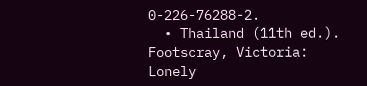0-226-76288-2.
  • Thailand (11th ed.). Footscray, Victoria: Lonely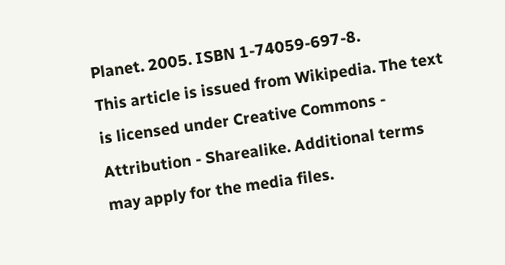Planet. 2005. ISBN 1-74059-697-8.
This article is issued from Wikipedia. The text is licensed under Creative Commons - Attribution - Sharealike. Additional terms may apply for the media files.